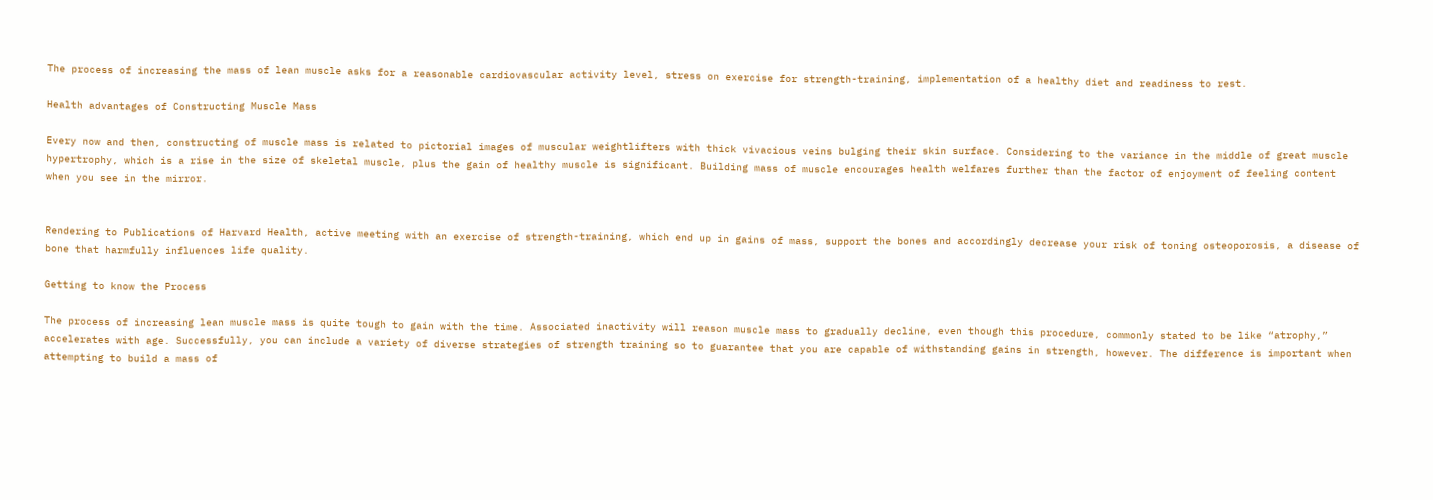The process of increasing the mass of lean muscle asks for a reasonable cardiovascular activity level, stress on exercise for strength-training, implementation of a healthy diet and readiness to rest.

Health advantages of Constructing Muscle Mass

Every now and then, constructing of muscle mass is related to pictorial images of muscular weightlifters with thick vivacious veins bulging their skin surface. Considering to the variance in the middle of great muscle hypertrophy, which is a rise in the size of skeletal muscle, plus the gain of healthy muscle is significant. Building mass of muscle encourages health welfares further than the factor of enjoyment of feeling content when you see in the mirror.


Rendering to Publications of Harvard Health, active meeting with an exercise of strength-training, which end up in gains of mass, support the bones and accordingly decrease your risk of toning osteoporosis, a disease of bone that harmfully influences life quality.

Getting to know the Process

The process of increasing lean muscle mass is quite tough to gain with the time. Associated inactivity will reason muscle mass to gradually decline, even though this procedure, commonly stated to be like “atrophy,” accelerates with age. Successfully, you can include a variety of diverse strategies of strength training so to guarantee that you are capable of withstanding gains in strength, however. The difference is important when attempting to build a mass of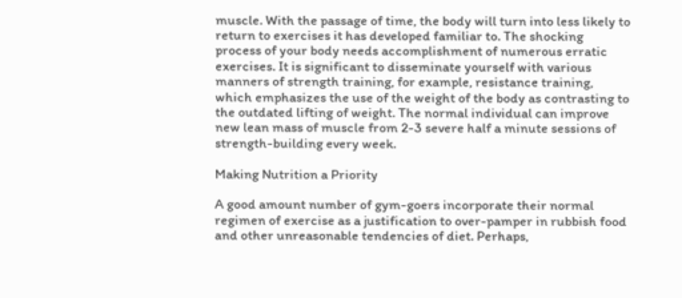muscle. With the passage of time, the body will turn into less likely to return to exercises it has developed familiar to. The shocking process of your body needs accomplishment of numerous erratic exercises. It is significant to disseminate yourself with various manners of strength training, for example, resistance training, which emphasizes the use of the weight of the body as contrasting to the outdated lifting of weight. The normal individual can improve new lean mass of muscle from 2-3 severe half a minute sessions of strength-building every week.

Making Nutrition a Priority

A good amount number of gym-goers incorporate their normal regimen of exercise as a justification to over-pamper in rubbish food and other unreasonable tendencies of diet. Perhaps,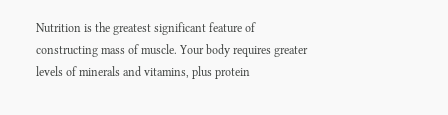Nutrition is the greatest significant feature of constructing mass of muscle. Your body requires greater levels of minerals and vitamins, plus protein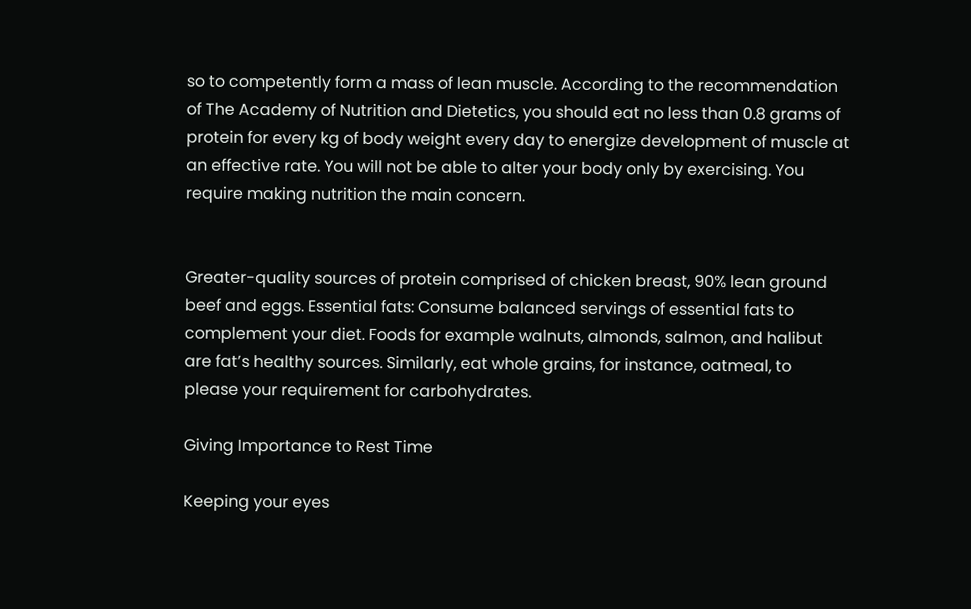so to competently form a mass of lean muscle. According to the recommendation of The Academy of Nutrition and Dietetics, you should eat no less than 0.8 grams of protein for every kg of body weight every day to energize development of muscle at an effective rate. You will not be able to alter your body only by exercising. You require making nutrition the main concern.


Greater-quality sources of protein comprised of chicken breast, 90% lean ground beef and eggs. Essential fats: Consume balanced servings of essential fats to complement your diet. Foods for example walnuts, almonds, salmon, and halibut are fat’s healthy sources. Similarly, eat whole grains, for instance, oatmeal, to please your requirement for carbohydrates.

Giving Importance to Rest Time

Keeping your eyes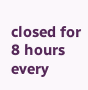closed for 8 hours every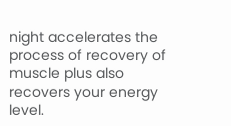night accelerates the process of recovery of muscle plus also recovers your energy level.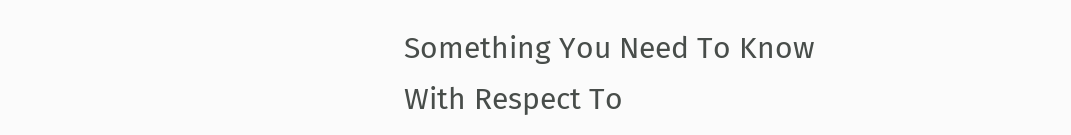Something You Need To Know With Respect To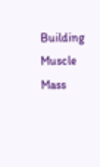Building Muscle Mass